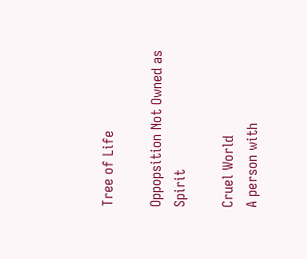Tree of Life

Oppopsition Not Owned as Spirit

Cruel World
A person with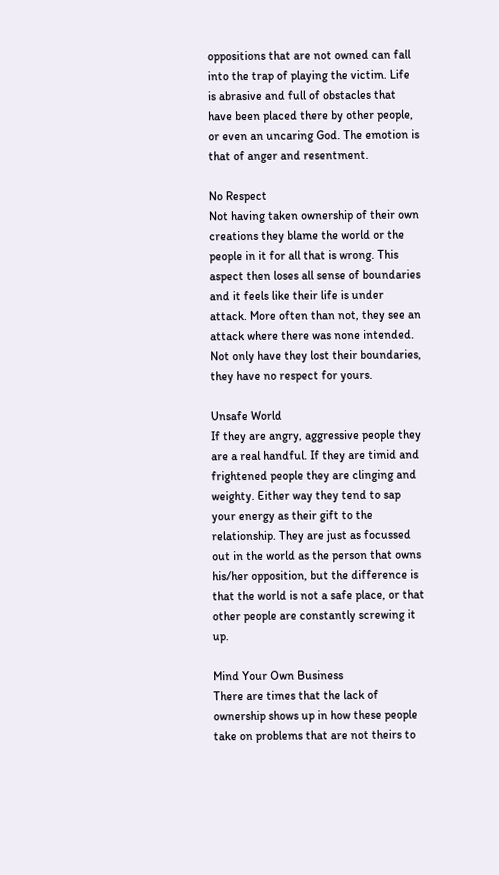oppositions that are not owned can fall into the trap of playing the victim. Life is abrasive and full of obstacles that have been placed there by other people, or even an uncaring God. The emotion is that of anger and resentment.

No Respect
Not having taken ownership of their own creations they blame the world or the people in it for all that is wrong. This aspect then loses all sense of boundaries and it feels like their life is under attack. More often than not, they see an attack where there was none intended. Not only have they lost their boundaries, they have no respect for yours.

Unsafe World
If they are angry, aggressive people they are a real handful. If they are timid and frightened people they are clinging and weighty. Either way they tend to sap your energy as their gift to the relationship. They are just as focussed out in the world as the person that owns his/her opposition, but the difference is that the world is not a safe place, or that other people are constantly screwing it up.

Mind Your Own Business
There are times that the lack of ownership shows up in how these people take on problems that are not theirs to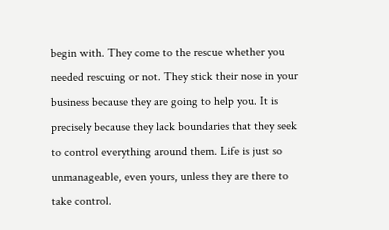begin with. They come to the rescue whether you needed rescuing or not. They stick their nose in your business because they are going to help you. It is precisely because they lack boundaries that they seek to control everything around them. Life is just so unmanageable, even yours, unless they are there to take control.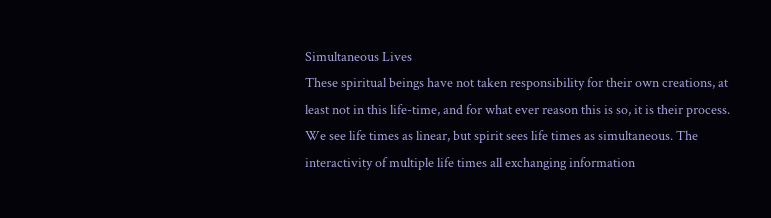Simultaneous Lives
These spiritual beings have not taken responsibility for their own creations, at least not in this life-time, and for what ever reason this is so, it is their process. We see life times as linear, but spirit sees life times as simultaneous. The interactivity of multiple life times all exchanging information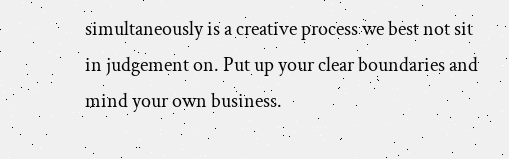simultaneously is a creative process we best not sit in judgement on. Put up your clear boundaries and mind your own business.